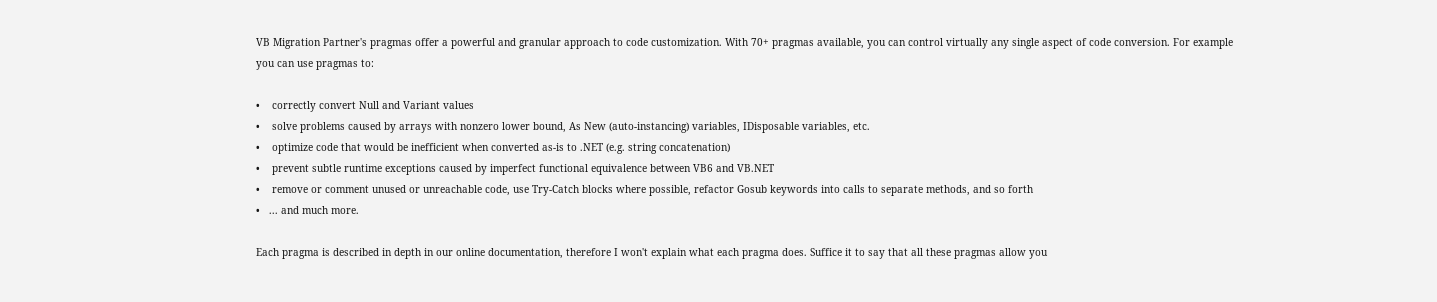VB Migration Partner's pragmas offer a powerful and granular approach to code customization. With 70+ pragmas available, you can control virtually any single aspect of code conversion. For example you can use pragmas to:

•    correctly convert Null and Variant values
•    solve problems caused by arrays with nonzero lower bound, As New (auto-instancing) variables, IDisposable variables, etc.
•    optimize code that would be inefficient when converted as-is to .NET (e.g. string concatenation)
•    prevent subtle runtime exceptions caused by imperfect functional equivalence between VB6 and VB.NET
•    remove or comment unused or unreachable code, use Try-Catch blocks where possible, refactor Gosub keywords into calls to separate methods, and so forth
•   ... and much more.

Each pragma is described in depth in our online documentation, therefore I won't explain what each pragma does. Suffice it to say that all these pragmas allow you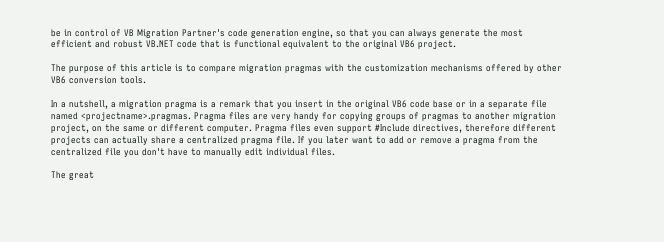be in control of VB Migration Partner's code generation engine, so that you can always generate the most efficient and robust VB.NET code that is functional equivalent to the original VB6 project.

The purpose of this article is to compare migration pragmas with the customization mechanisms offered by other VB6 conversion tools.

In a nutshell, a migration pragma is a remark that you insert in the original VB6 code base or in a separate file named <projectname>.pragmas. Pragma files are very handy for copying groups of pragmas to another migration project, on the same or different computer. Pragma files even support #Include directives, therefore different projects can actually share a centralized pragma file. If you later want to add or remove a pragma from the centralized file you don't have to manually edit individual files.

The great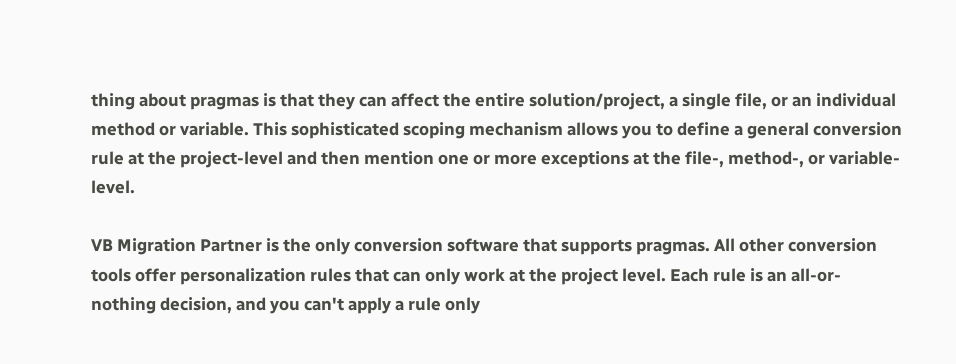thing about pragmas is that they can affect the entire solution/project, a single file, or an individual method or variable. This sophisticated scoping mechanism allows you to define a general conversion rule at the project-level and then mention one or more exceptions at the file-, method-, or variable-level.

VB Migration Partner is the only conversion software that supports pragmas. All other conversion tools offer personalization rules that can only work at the project level. Each rule is an all-or-nothing decision, and you can't apply a rule only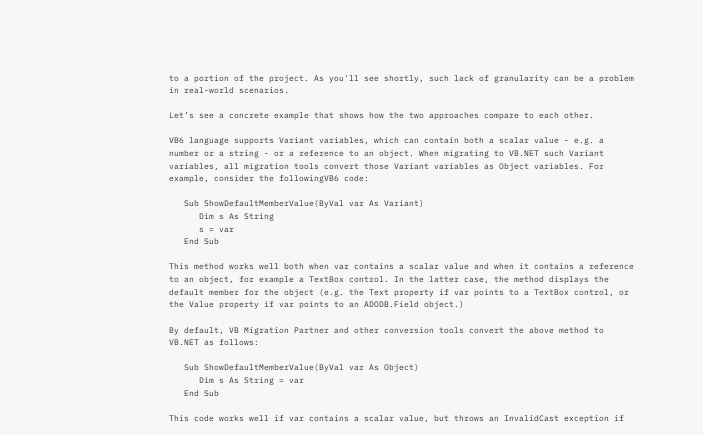to a portion of the project. As you'll see shortly, such lack of granularity can be a problem in real-world scenarios.

Let’s see a concrete example that shows how the two approaches compare to each other.

VB6 language supports Variant variables, which can contain both a scalar value - e.g. a number or a string - or a reference to an object. When migrating to VB.NET such Variant variables, all migration tools convert those Variant variables as Object variables. For example, consider the followingVB6 code:

   Sub ShowDefaultMemberValue(ByVal var As Variant)
      Dim s As String
      s = var
   End Sub

This method works well both when var contains a scalar value and when it contains a reference to an object, for example a TextBox control. In the latter case, the method displays the default member for the object (e.g. the Text property if var points to a TextBox control, or the Value property if var points to an ADODB.Field object.)

By default, VB Migration Partner and other conversion tools convert the above method to VB.NET as follows:

   Sub ShowDefaultMemberValue(ByVal var As Object)
      Dim s As String = var
   End Sub

This code works well if var contains a scalar value, but throws an InvalidCast exception if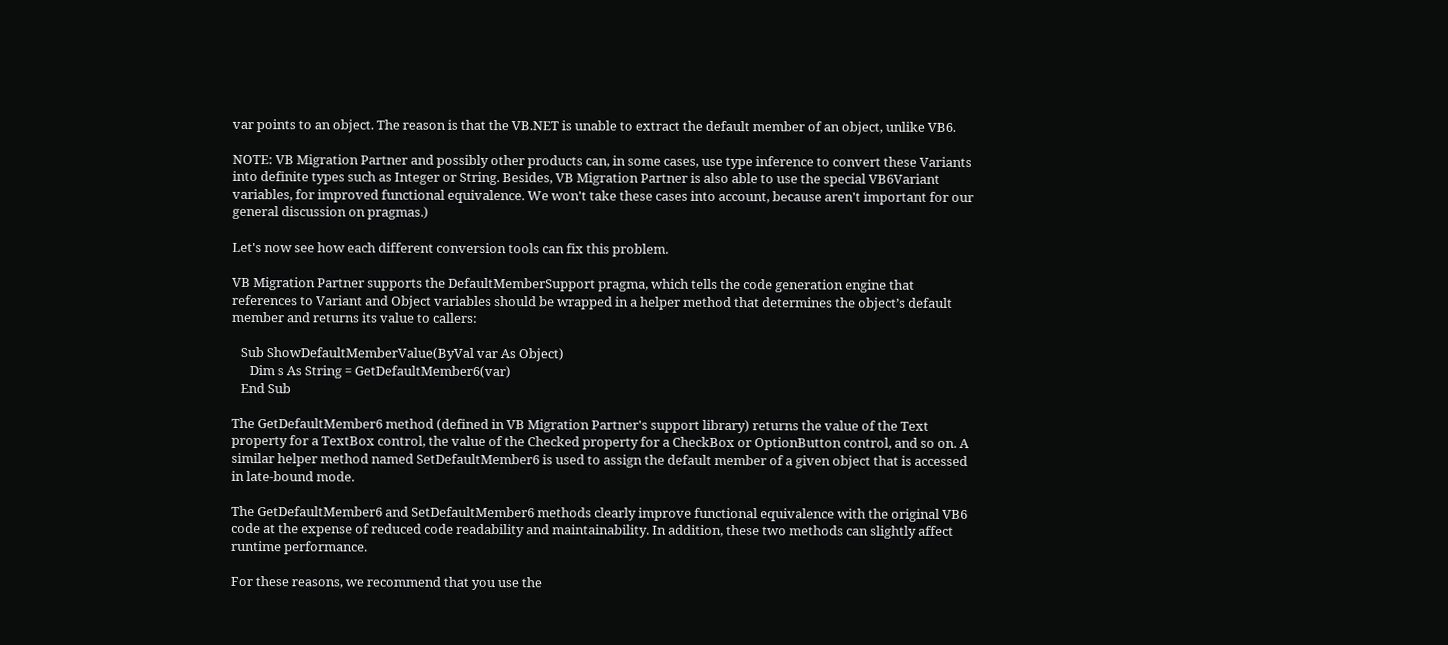var points to an object. The reason is that the VB.NET is unable to extract the default member of an object, unlike VB6.

NOTE: VB Migration Partner and possibly other products can, in some cases, use type inference to convert these Variants into definite types such as Integer or String. Besides, VB Migration Partner is also able to use the special VB6Variant variables, for improved functional equivalence. We won't take these cases into account, because aren't important for our general discussion on pragmas.)

Let's now see how each different conversion tools can fix this problem.

VB Migration Partner supports the DefaultMemberSupport pragma, which tells the code generation engine that references to Variant and Object variables should be wrapped in a helper method that determines the object’s default member and returns its value to callers:

   Sub ShowDefaultMemberValue(ByVal var As Object)
      Dim s As String = GetDefaultMember6(var)
   End Sub

The GetDefaultMember6 method (defined in VB Migration Partner's support library) returns the value of the Text property for a TextBox control, the value of the Checked property for a CheckBox or OptionButton control, and so on. A similar helper method named SetDefaultMember6 is used to assign the default member of a given object that is accessed in late-bound mode.

The GetDefaultMember6 and SetDefaultMember6 methods clearly improve functional equivalence with the original VB6 code at the expense of reduced code readability and maintainability. In addition, these two methods can slightly affect runtime performance.

For these reasons, we recommend that you use the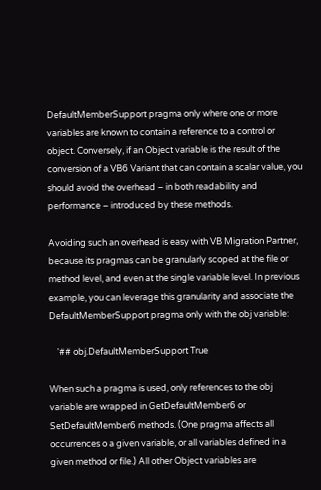DefaultMemberSupport pragma only where one or more variables are known to contain a reference to a control or object. Conversely, if an Object variable is the result of the conversion of a VB6 Variant that can contain a scalar value, you should avoid the overhead – in both readability and performance – introduced by these methods.

Avoiding such an overhead is easy with VB Migration Partner, because its pragmas can be granularly scoped at the file or method level, and even at the single variable level. In previous example, you can leverage this granularity and associate the DefaultMemberSupport pragma only with the obj variable:

    '## obj.DefaultMemberSupport True

When such a pragma is used, only references to the obj variable are wrapped in GetDefaultMember6 or SetDefaultMember6 methods. (One pragma affects all occurrences o a given variable, or all variables defined in a given method or file.) All other Object variables are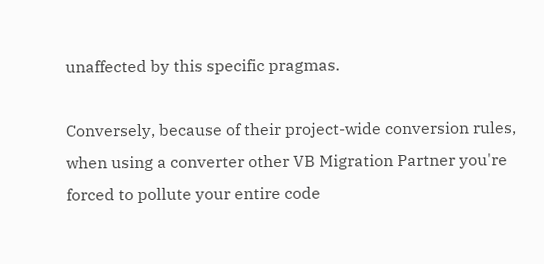unaffected by this specific pragmas.

Conversely, because of their project-wide conversion rules, when using a converter other VB Migration Partner you're forced to pollute your entire code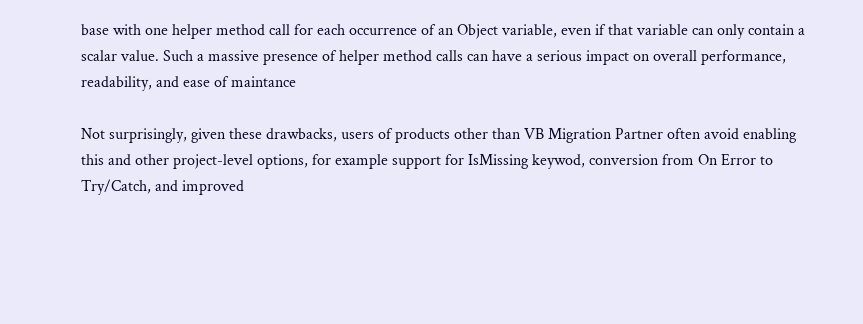base with one helper method call for each occurrence of an Object variable, even if that variable can only contain a scalar value. Such a massive presence of helper method calls can have a serious impact on overall performance, readability, and ease of maintance

Not surprisingly, given these drawbacks, users of products other than VB Migration Partner often avoid enabling this and other project-level options, for example support for IsMissing keywod, conversion from On Error to Try/Catch, and improved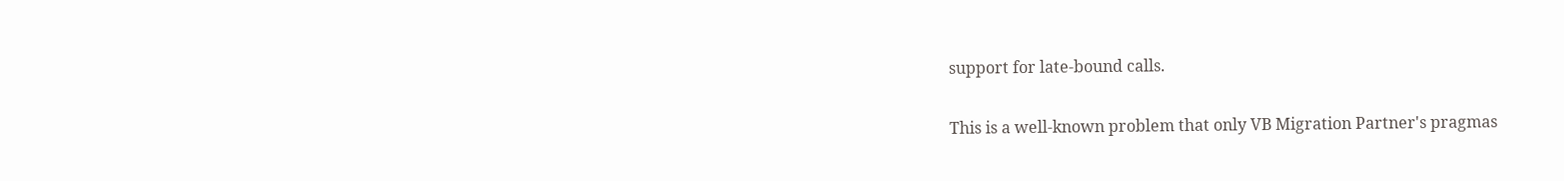support for late-bound calls.

This is a well-known problem that only VB Migration Partner's pragmas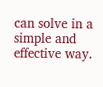can solve in a simple and effective way.